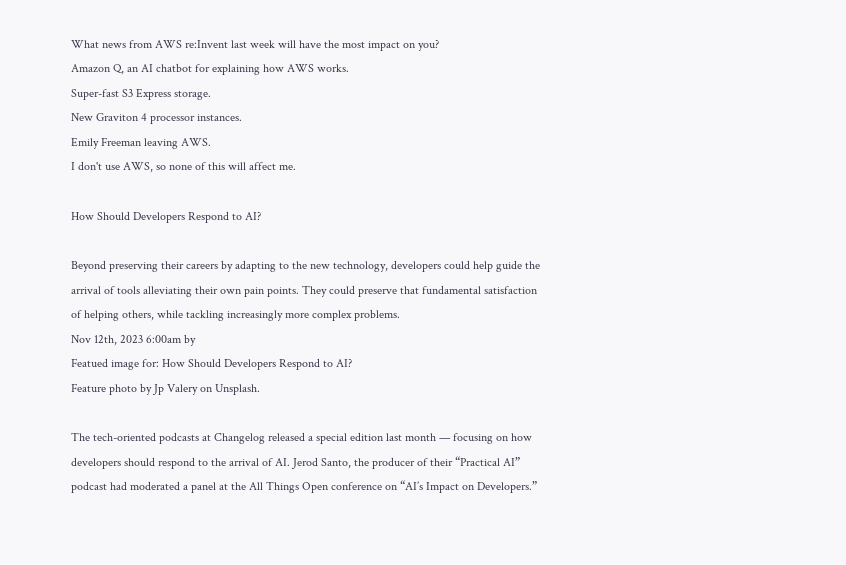What news from AWS re:Invent last week will have the most impact on you?
Amazon Q, an AI chatbot for explaining how AWS works.
Super-fast S3 Express storage.
New Graviton 4 processor instances.
Emily Freeman leaving AWS.
I don't use AWS, so none of this will affect me.

How Should Developers Respond to AI?

Beyond preserving their careers by adapting to the new technology, developers could help guide the arrival of tools alleviating their own pain points. They could preserve that fundamental satisfaction of helping others, while tackling increasingly more complex problems.
Nov 12th, 2023 6:00am by
Featued image for: How Should Developers Respond to AI?
Feature photo by Jp Valery on Unsplash.

The tech-oriented podcasts at Changelog released a special edition last month — focusing on how developers should respond to the arrival of AI. Jerod Santo, the producer of their “Practical AI” podcast had moderated a panel at the All Things Open conference on “AI’s Impact on Developers.”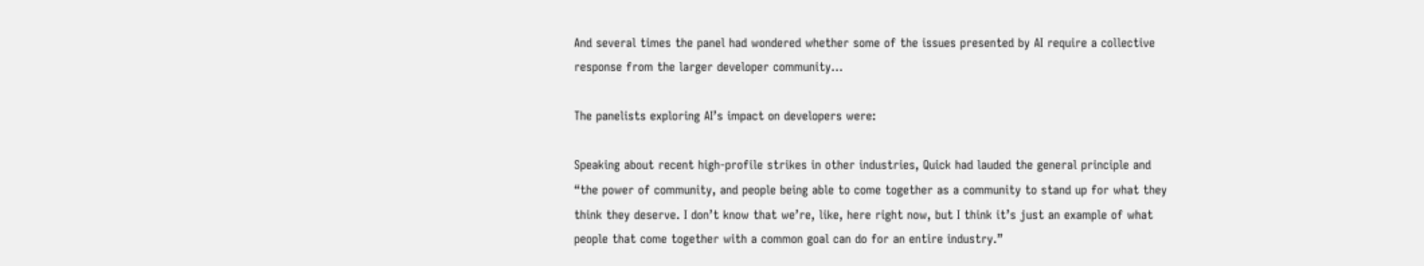And several times the panel had wondered whether some of the issues presented by AI require a collective response from the larger developer community…

The panelists exploring AI’s impact on developers were:

Speaking about recent high-profile strikes in other industries, Quick had lauded the general principle and “the power of community, and people being able to come together as a community to stand up for what they think they deserve. I don’t know that we’re, like, here right now, but I think it’s just an example of what people that come together with a common goal can do for an entire industry.”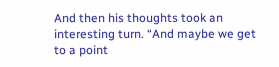And then his thoughts took an interesting turn. “And maybe we get to a point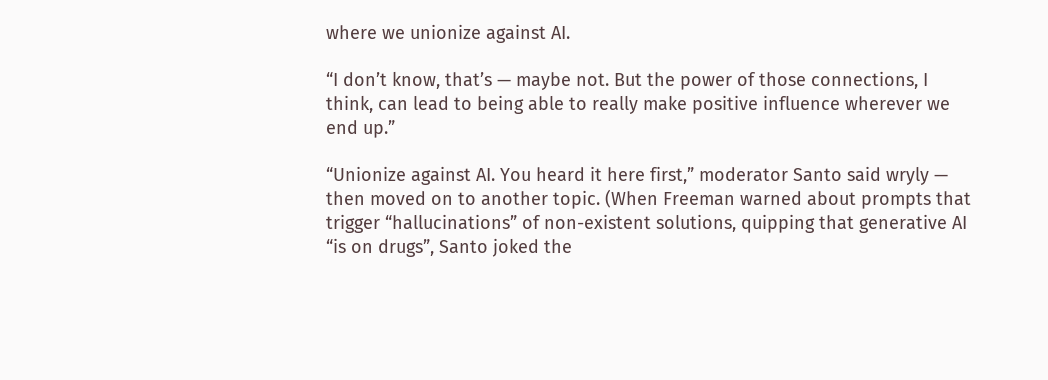where we unionize against AI.

“I don’t know, that’s — maybe not. But the power of those connections, I think, can lead to being able to really make positive influence wherever we end up.”

“Unionize against AI. You heard it here first,” moderator Santo said wryly — then moved on to another topic. (When Freeman warned about prompts that trigger “hallucinations” of non-existent solutions, quipping that generative AI “is on drugs”, Santo joked the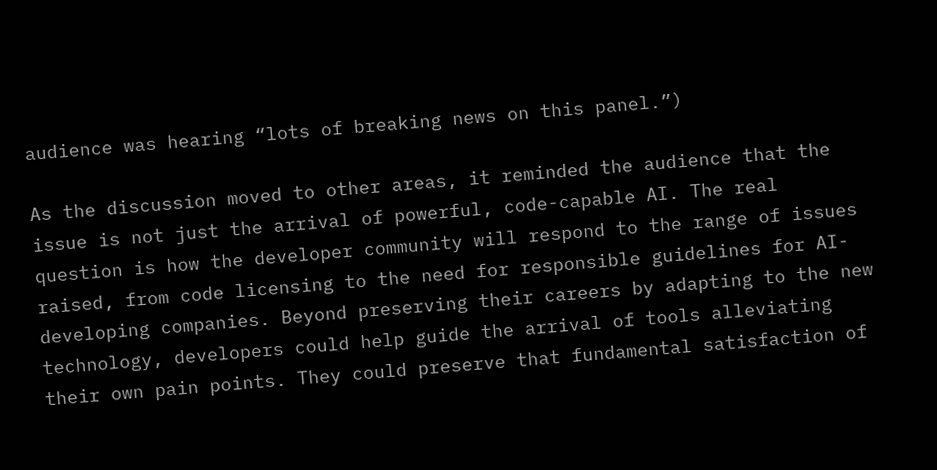audience was hearing “lots of breaking news on this panel.”)

As the discussion moved to other areas, it reminded the audience that the issue is not just the arrival of powerful, code-capable AI. The real question is how the developer community will respond to the range of issues raised, from code licensing to the need for responsible guidelines for AI-developing companies. Beyond preserving their careers by adapting to the new technology, developers could help guide the arrival of tools alleviating their own pain points. They could preserve that fundamental satisfaction of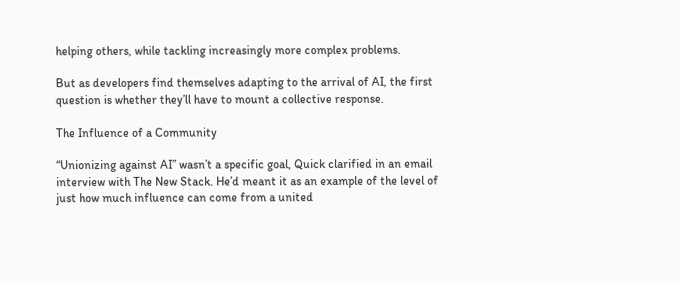helping others, while tackling increasingly more complex problems.

But as developers find themselves adapting to the arrival of AI, the first question is whether they’ll have to mount a collective response.

The Influence of a Community

“Unionizing against AI” wasn’t a specific goal, Quick clarified in an email interview with The New Stack. He’d meant it as an example of the level of just how much influence can come from a united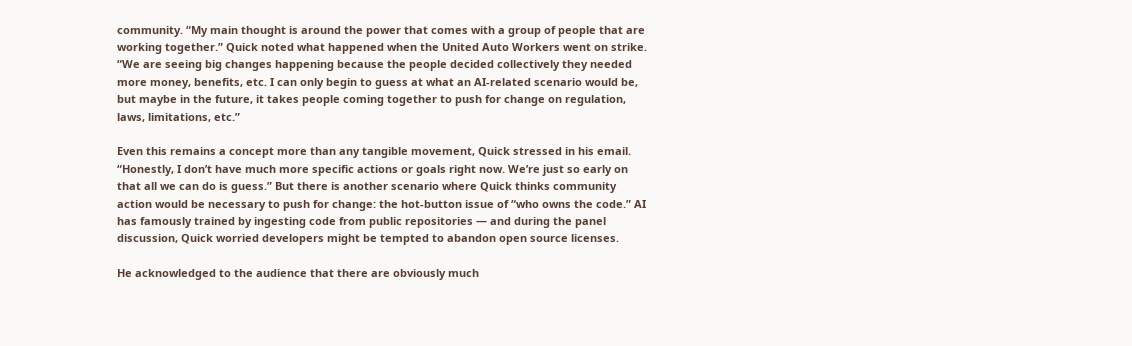community. “My main thought is around the power that comes with a group of people that are working together.” Quick noted what happened when the United Auto Workers went on strike. “We are seeing big changes happening because the people decided collectively they needed more money, benefits, etc. I can only begin to guess at what an AI-related scenario would be, but maybe in the future, it takes people coming together to push for change on regulation, laws, limitations, etc.”

Even this remains a concept more than any tangible movement, Quick stressed in his email. “Honestly, I don’t have much more specific actions or goals right now. We’re just so early on that all we can do is guess.” But there is another scenario where Quick thinks community action would be necessary to push for change: the hot-button issue of “who owns the code.” AI has famously trained by ingesting code from public repositories — and during the panel discussion, Quick worried developers might be tempted to abandon open source licenses.

He acknowledged to the audience that there are obviously much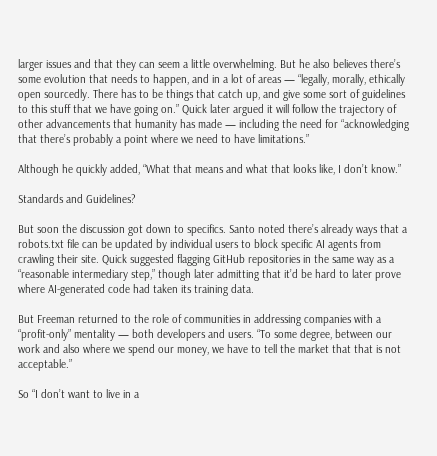larger issues and that they can seem a little overwhelming. But he also believes there’s some evolution that needs to happen, and in a lot of areas — “legally, morally, ethically open sourcedly. There has to be things that catch up, and give some sort of guidelines to this stuff that we have going on.” Quick later argued it will follow the trajectory of other advancements that humanity has made — including the need for “acknowledging that there’s probably a point where we need to have limitations.”

Although he quickly added, “What that means and what that looks like, I don’t know.”

Standards and Guidelines?

But soon the discussion got down to specifics. Santo noted there’s already ways that a robots.txt file can be updated by individual users to block specific AI agents from crawling their site. Quick suggested flagging GitHub repositories in the same way as a “reasonable intermediary step,” though later admitting that it’d be hard to later prove where AI-generated code had taken its training data.

But Freeman returned to the role of communities in addressing companies with a “profit-only” mentality — both developers and users. “To some degree, between our work and also where we spend our money, we have to tell the market that that is not acceptable.”

So “I don’t want to live in a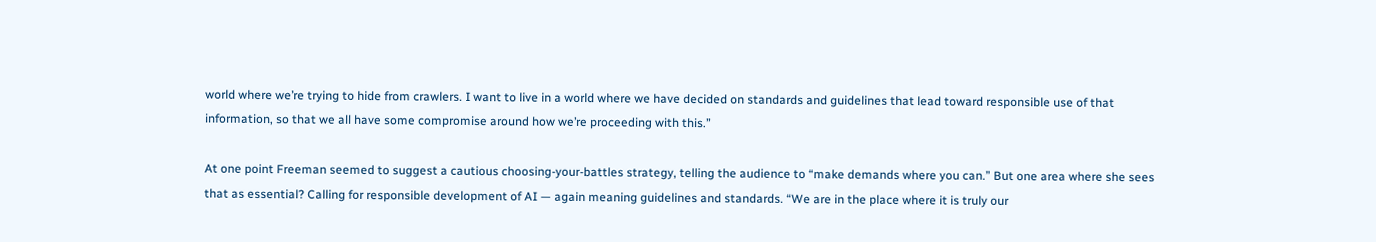world where we’re trying to hide from crawlers. I want to live in a world where we have decided on standards and guidelines that lead toward responsible use of that information, so that we all have some compromise around how we’re proceeding with this.”

At one point Freeman seemed to suggest a cautious choosing-your-battles strategy, telling the audience to “make demands where you can.” But one area where she sees that as essential? Calling for responsible development of AI — again meaning guidelines and standards. “We are in the place where it is truly our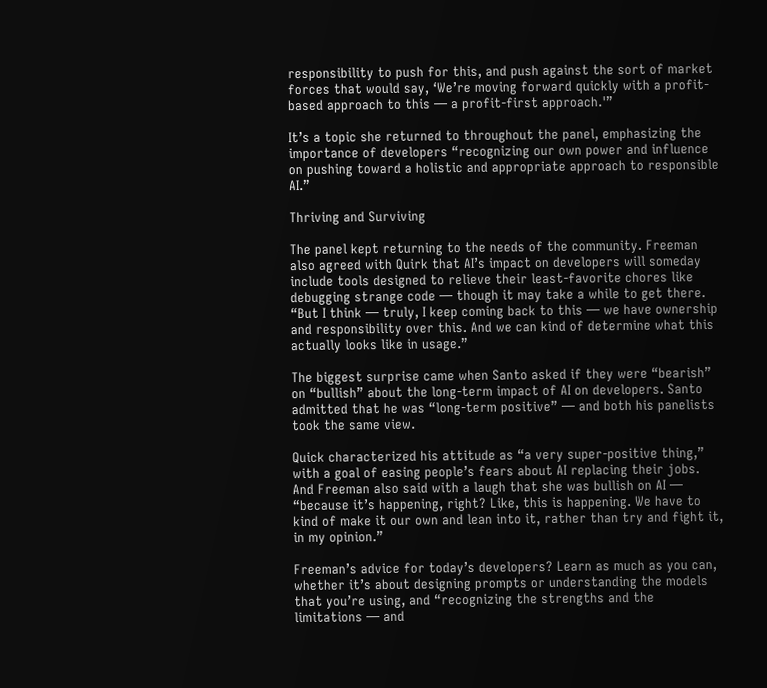responsibility to push for this, and push against the sort of market forces that would say, ‘We’re moving forward quickly with a profit-based approach to this — a profit-first approach.'”

It’s a topic she returned to throughout the panel, emphasizing the importance of developers “recognizing our own power and influence on pushing toward a holistic and appropriate approach to responsible AI.”

Thriving and Surviving

The panel kept returning to the needs of the community. Freeman also agreed with Quirk that AI’s impact on developers will someday include tools designed to relieve their least-favorite chores like debugging strange code — though it may take a while to get there. “But I think — truly, I keep coming back to this — we have ownership and responsibility over this. And we can kind of determine what this actually looks like in usage.”

The biggest surprise came when Santo asked if they were “bearish” on “bullish” about the long-term impact of AI on developers. Santo admitted that he was “long-term positive” — and both his panelists took the same view.

Quick characterized his attitude as “a very super-positive thing,” with a goal of easing people’s fears about AI replacing their jobs. And Freeman also said with a laugh that she was bullish on AI — “because it’s happening, right? Like, this is happening. We have to kind of make it our own and lean into it, rather than try and fight it, in my opinion.”

Freeman’s advice for today’s developers? Learn as much as you can, whether it’s about designing prompts or understanding the models that you’re using, and “recognizing the strengths and the limitations — and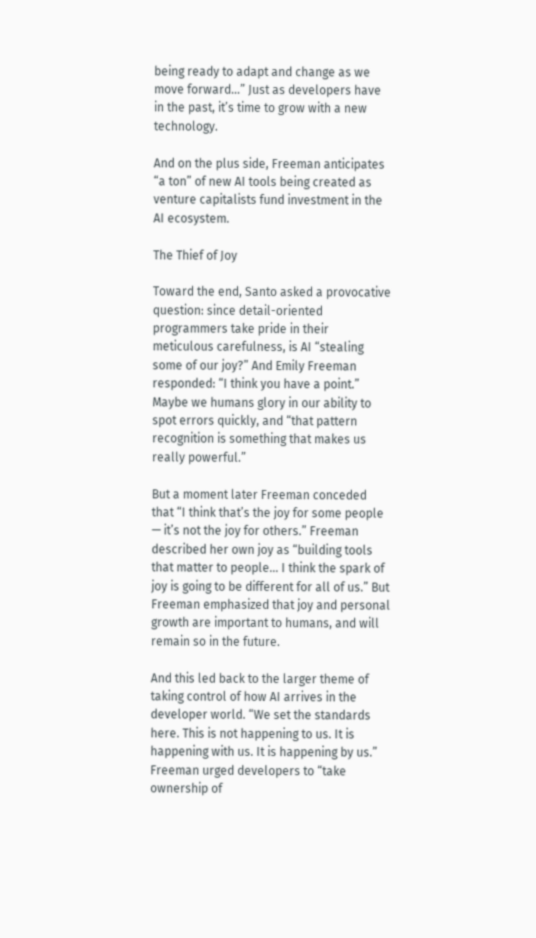being ready to adapt and change as we move forward…” Just as developers have in the past, it’s time to grow with a new technology.

And on the plus side, Freeman anticipates “a ton” of new AI tools being created as venture capitalists fund investment in the AI ecosystem.

The Thief of Joy

Toward the end, Santo asked a provocative question: since detail-oriented programmers take pride in their meticulous carefulness, is AI “stealing some of our joy?” And Emily Freeman responded: “I think you have a point.” Maybe we humans glory in our ability to spot errors quickly, and “that pattern recognition is something that makes us really powerful.”

But a moment later Freeman conceded that “I think that’s the joy for some people — it’s not the joy for others.” Freeman described her own joy as “building tools that matter to people… I think the spark of joy is going to be different for all of us.” But Freeman emphasized that joy and personal growth are important to humans, and will remain so in the future.

And this led back to the larger theme of taking control of how AI arrives in the developer world. “We set the standards here. This is not happening to us. It is happening with us. It is happening by us.” Freeman urged developers to “take ownership of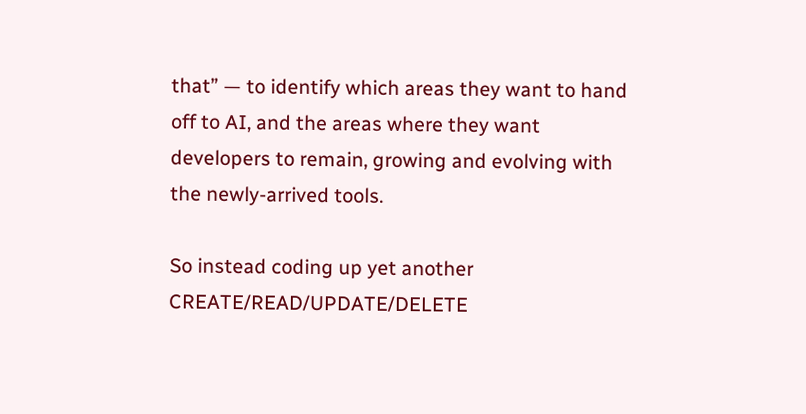that” — to identify which areas they want to hand off to AI, and the areas where they want developers to remain, growing and evolving with the newly-arrived tools.

So instead coding up yet another CREATE/READ/UPDATE/DELETE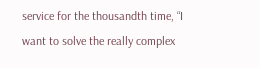service for the thousandth time, “I want to solve the really complex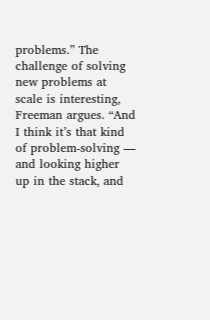problems.” The challenge of solving new problems at scale is interesting, Freeman argues. “And I think it’s that kind of problem-solving — and looking higher up in the stack, and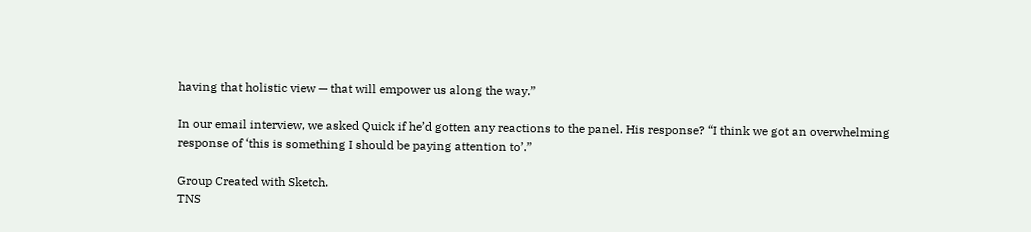having that holistic view — that will empower us along the way.”

In our email interview, we asked Quick if he’d gotten any reactions to the panel. His response? “I think we got an overwhelming response of ‘this is something I should be paying attention to’.”

Group Created with Sketch.
TNS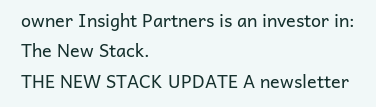owner Insight Partners is an investor in: The New Stack.
THE NEW STACK UPDATE A newsletter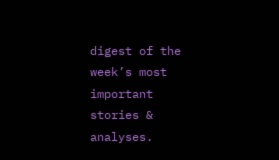digest of the week’s most important stories & analyses.